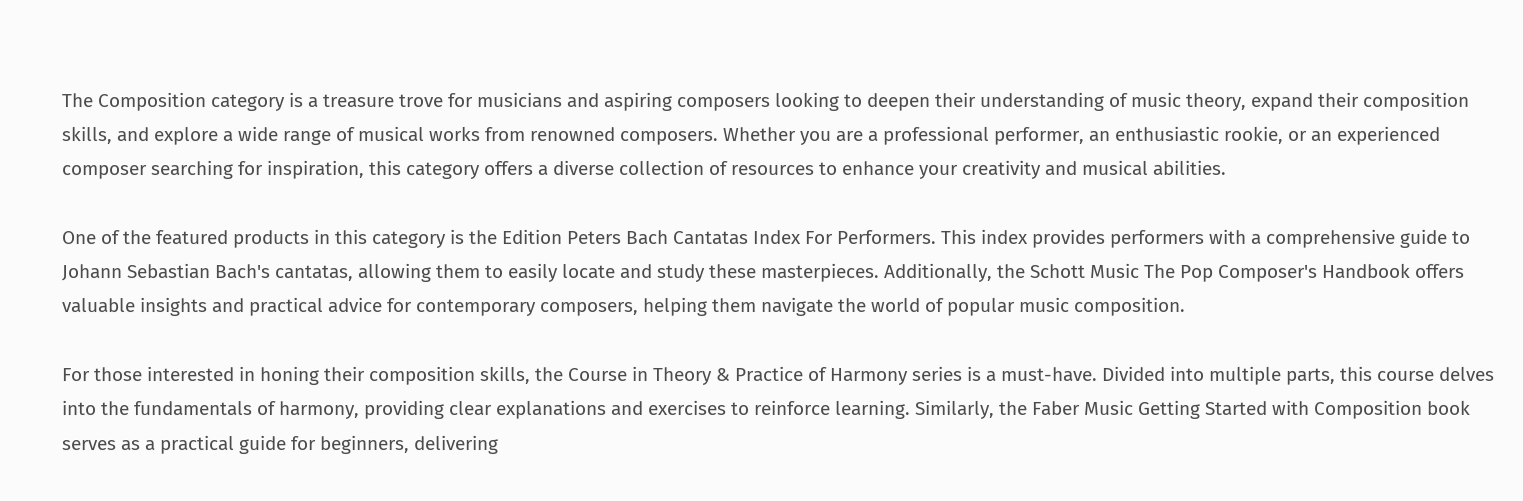The Composition category is a treasure trove for musicians and aspiring composers looking to deepen their understanding of music theory, expand their composition skills, and explore a wide range of musical works from renowned composers. Whether you are a professional performer, an enthusiastic rookie, or an experienced composer searching for inspiration, this category offers a diverse collection of resources to enhance your creativity and musical abilities.

One of the featured products in this category is the Edition Peters Bach Cantatas Index For Performers. This index provides performers with a comprehensive guide to Johann Sebastian Bach's cantatas, allowing them to easily locate and study these masterpieces. Additionally, the Schott Music The Pop Composer's Handbook offers valuable insights and practical advice for contemporary composers, helping them navigate the world of popular music composition.

For those interested in honing their composition skills, the Course in Theory & Practice of Harmony series is a must-have. Divided into multiple parts, this course delves into the fundamentals of harmony, providing clear explanations and exercises to reinforce learning. Similarly, the Faber Music Getting Started with Composition book serves as a practical guide for beginners, delivering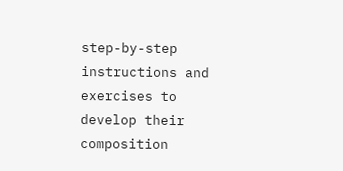step-by-step instructions and exercises to develop their composition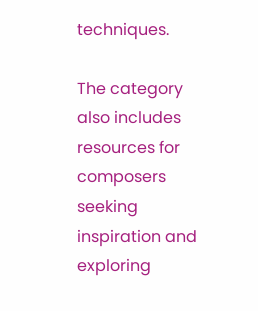techniques.

The category also includes resources for composers seeking inspiration and exploring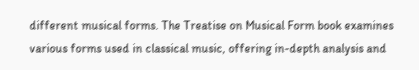different musical forms. The Treatise on Musical Form book examines various forms used in classical music, offering in-depth analysis and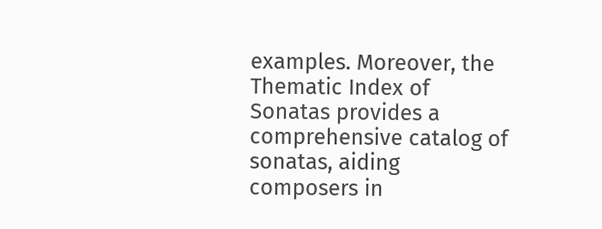examples. Moreover, the Thematic Index of Sonatas provides a comprehensive catalog of sonatas, aiding composers in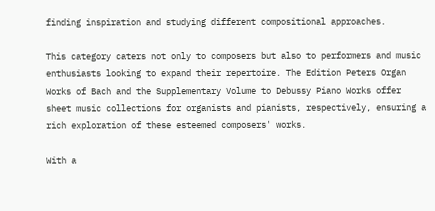finding inspiration and studying different compositional approaches.

This category caters not only to composers but also to performers and music enthusiasts looking to expand their repertoire. The Edition Peters Organ Works of Bach and the Supplementary Volume to Debussy Piano Works offer sheet music collections for organists and pianists, respectively, ensuring a rich exploration of these esteemed composers' works.

With a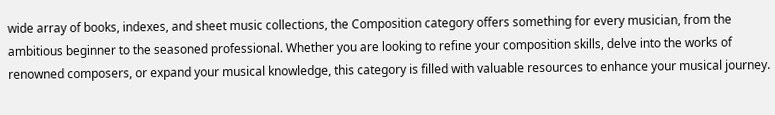wide array of books, indexes, and sheet music collections, the Composition category offers something for every musician, from the ambitious beginner to the seasoned professional. Whether you are looking to refine your composition skills, delve into the works of renowned composers, or expand your musical knowledge, this category is filled with valuable resources to enhance your musical journey.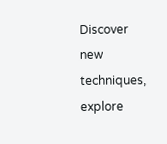Discover new techniques, explore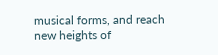musical forms, and reach new heights of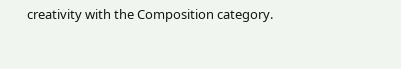creativity with the Composition category.